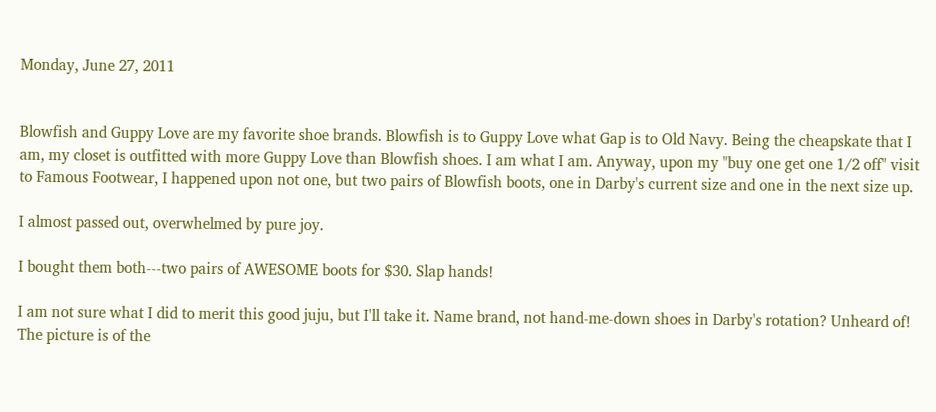Monday, June 27, 2011


Blowfish and Guppy Love are my favorite shoe brands. Blowfish is to Guppy Love what Gap is to Old Navy. Being the cheapskate that I am, my closet is outfitted with more Guppy Love than Blowfish shoes. I am what I am. Anyway, upon my "buy one get one 1/2 off" visit to Famous Footwear, I happened upon not one, but two pairs of Blowfish boots, one in Darby's current size and one in the next size up.

I almost passed out, overwhelmed by pure joy.

I bought them both---two pairs of AWESOME boots for $30. Slap hands!

I am not sure what I did to merit this good juju, but I'll take it. Name brand, not hand-me-down shoes in Darby's rotation? Unheard of! The picture is of the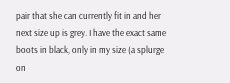pair that she can currently fit in and her next size up is grey. I have the exact same boots in black, only in my size (a splurge on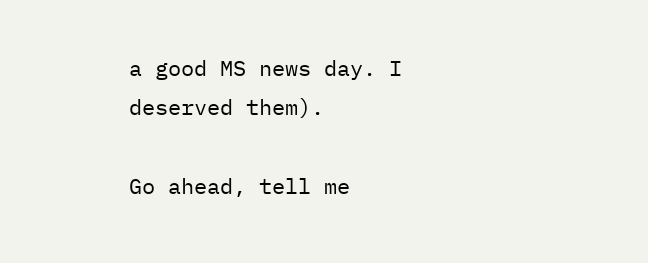a good MS news day. I deserved them).

Go ahead, tell me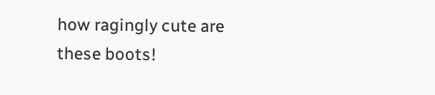how ragingly cute are these boots!